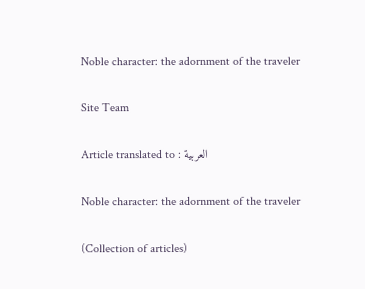Noble character: the adornment of the traveler

Site Team

Article translated to : العربية

Noble character: the adornment of the traveler

(Collection of articles)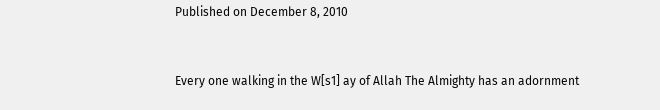Published on December 8, 2010


Every one walking in the W[s1] ay of Allah The Almighty has an adornment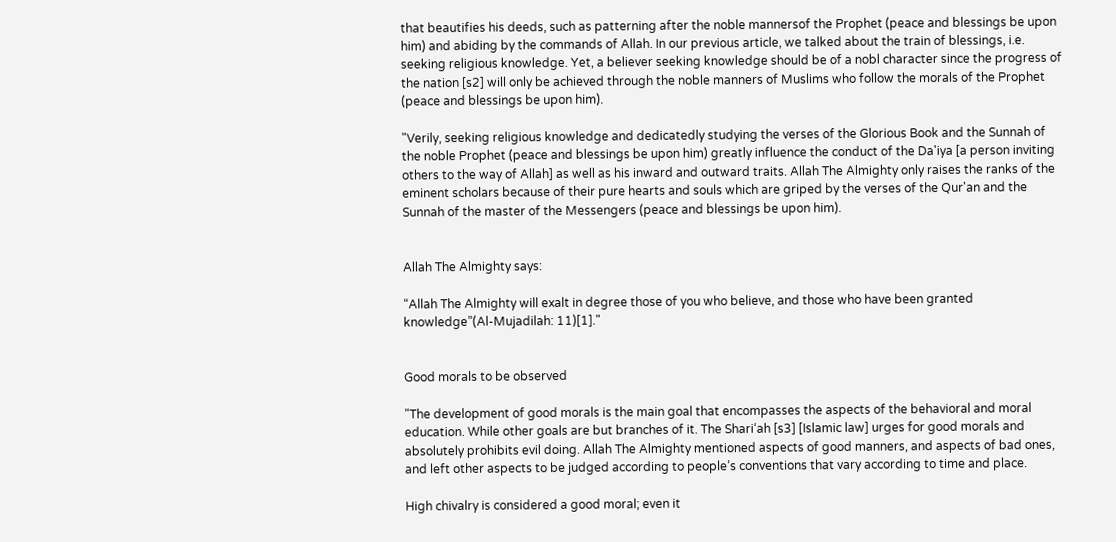that beautifies his deeds, such as patterning after the noble mannersof the Prophet (peace and blessings be upon him) and abiding by the commands of Allah. In our previous article, we talked about the train of blessings, i.e. seeking religious knowledge. Yet, a believer seeking knowledge should be of a nobl character since the progress of the nation [s2] will only be achieved through the noble manners of Muslims who follow the morals of the Prophet (peace and blessings be upon him).

"Verily, seeking religious knowledge and dedicatedly studying the verses of the Glorious Book and the Sunnah of the noble Prophet (peace and blessings be upon him) greatly influence the conduct of the Da'iya [a person inviting others to the way of Allah] as well as his inward and outward traits. Allah The Almighty only raises the ranks of the eminent scholars because of their pure hearts and souls which are griped by the verses of the Qur'an and the Sunnah of the master of the Messengers (peace and blessings be upon him).


Allah The Almighty says:

“Allah The Almighty will exalt in degree those of you who believe, and those who have been granted knowledge”(Al-Mujadilah: 11)[1]."


Good morals to be observed

"The development of good morals is the main goal that encompasses the aspects of the behavioral and moral education. While other goals are but branches of it. The Shari‘ah [s3] [Islamic law] urges for good morals and absolutely prohibits evil doing. Allah The Almighty mentioned aspects of good manners, and aspects of bad ones, and left other aspects to be judged according to people’s conventions that vary according to time and place.

High chivalry is considered a good moral; even it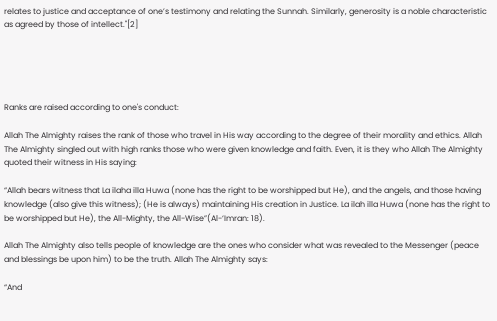relates to justice and acceptance of one’s testimony and relating the Sunnah. Similarly, generosity is a noble characteristic as agreed by those of intellect."[2]





Ranks are raised according to one's conduct:

Allah The Almighty raises the rank of those who travel in His way according to the degree of their morality and ethics. Allah The Almighty singled out with high ranks those who were given knowledge and faith. Even, it is they who Allah The Almighty quoted their witness in His saying:

“Allah bears witness that La ilaha illa Huwa (none has the right to be worshipped but He), and the angels, and those having knowledge (also give this witness); (He is always) maintaining His creation in Justice. La ilah illa Huwa (none has the right to be worshipped but He), the All-Mighty, the All-Wise”(Al-‘Imran: 18).

Allah The Almighty also tells people of knowledge are the ones who consider what was revealed to the Messenger (peace and blessings be upon him) to be the truth. Allah The Almighty says:

“And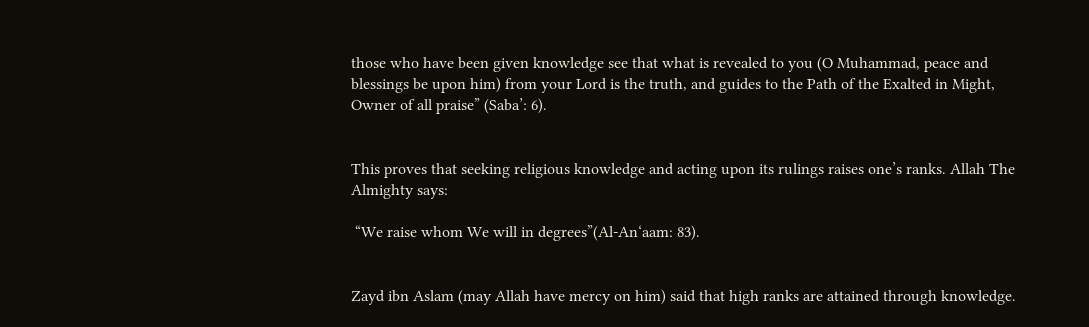those who have been given knowledge see that what is revealed to you (O Muhammad, peace and blessings be upon him) from your Lord is the truth, and guides to the Path of the Exalted in Might, Owner of all praise” (Saba’: 6).


This proves that seeking religious knowledge and acting upon its rulings raises one’s ranks. Allah The Almighty says:

 “We raise whom We will in degrees”(Al-An‘aam: 83).


Zayd ibn Aslam (may Allah have mercy on him) said that high ranks are attained through knowledge.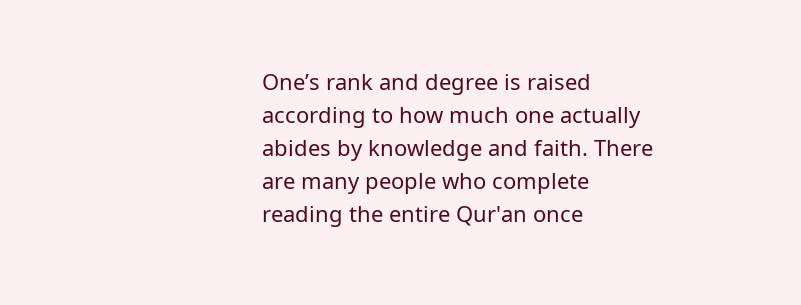One’s rank and degree is raised according to how much one actually abides by knowledge and faith. There are many people who complete reading the entire Qur'an once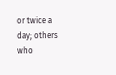or twice a day; others who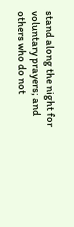stand along the night for voluntary prayers; and others who do not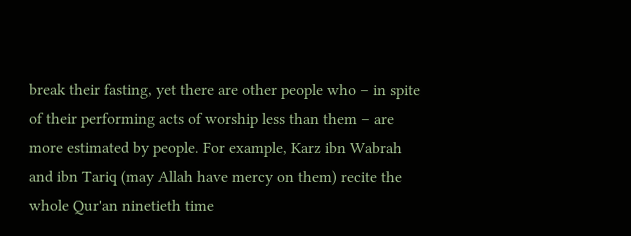break their fasting, yet there are other people who – in spite of their performing acts of worship less than them – are more estimated by people. For example, Karz ibn Wabrah and ibn Tariq (may Allah have mercy on them) recite the whole Qur'an ninetieth time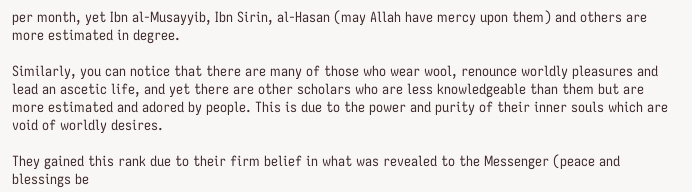per month, yet Ibn al-Musayyib, Ibn Sirin, al-Hasan (may Allah have mercy upon them) and others are more estimated in degree.

Similarly, you can notice that there are many of those who wear wool, renounce worldly pleasures and lead an ascetic life, and yet there are other scholars who are less knowledgeable than them but are more estimated and adored by people. This is due to the power and purity of their inner souls which are void of worldly desires.

They gained this rank due to their firm belief in what was revealed to the Messenger (peace and blessings be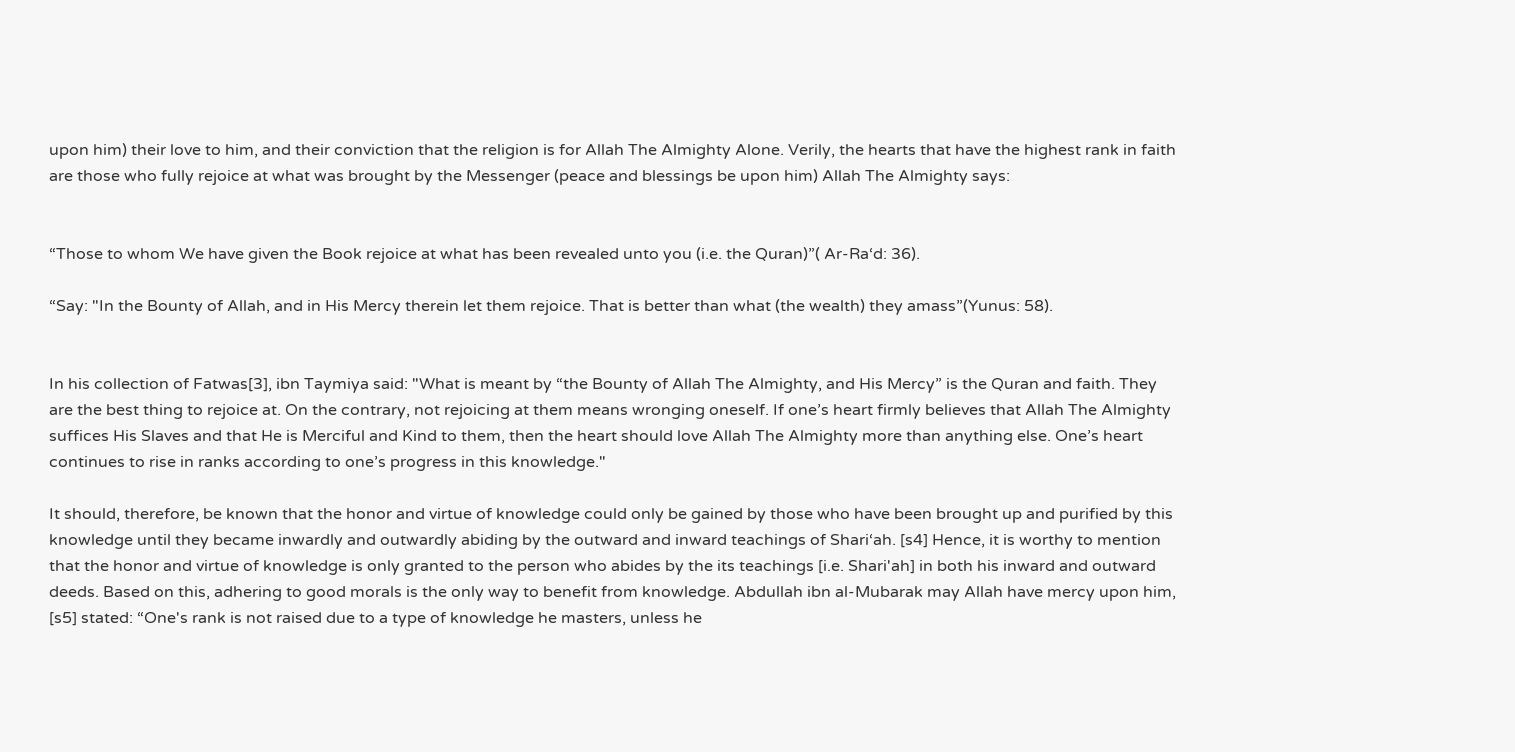upon him) their love to him, and their conviction that the religion is for Allah The Almighty Alone. Verily, the hearts that have the highest rank in faith are those who fully rejoice at what was brought by the Messenger (peace and blessings be upon him) Allah The Almighty says:


“Those to whom We have given the Book rejoice at what has been revealed unto you (i.e. the Quran)”( Ar-Ra‘d: 36).

“Say: "In the Bounty of Allah, and in His Mercy therein let them rejoice. That is better than what (the wealth) they amass”(Yunus: 58).


In his collection of Fatwas[3], ibn Taymiya said: "What is meant by “the Bounty of Allah The Almighty, and His Mercy” is the Quran and faith. They are the best thing to rejoice at. On the contrary, not rejoicing at them means wronging oneself. If one’s heart firmly believes that Allah The Almighty suffices His Slaves and that He is Merciful and Kind to them, then the heart should love Allah The Almighty more than anything else. One’s heart continues to rise in ranks according to one’s progress in this knowledge."

It should, therefore, be known that the honor and virtue of knowledge could only be gained by those who have been brought up and purified by this knowledge until they became inwardly and outwardly abiding by the outward and inward teachings of Shari‘ah. [s4] Hence, it is worthy to mention that the honor and virtue of knowledge is only granted to the person who abides by the its teachings [i.e. Shari'ah] in both his inward and outward deeds. Based on this, adhering to good morals is the only way to benefit from knowledge. Abdullah ibn al-Mubarak may Allah have mercy upon him, [s5] stated: “One's rank is not raised due to a type of knowledge he masters, unless he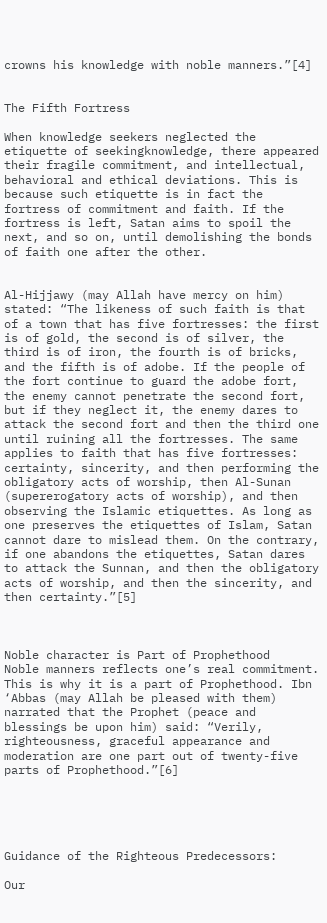crowns his knowledge with noble manners.”[4]


The Fifth Fortress

When knowledge seekers neglected the etiquette of seekingknowledge, there appeared their fragile commitment, and intellectual, behavioral and ethical deviations. This is because such etiquette is in fact the fortress of commitment and faith. If the fortress is left, Satan aims to spoil the next, and so on, until demolishing the bonds of faith one after the other.


Al-Hijjawy (may Allah have mercy on him) stated: “The likeness of such faith is that of a town that has five fortresses: the first is of gold, the second is of silver, the third is of iron, the fourth is of bricks, and the fifth is of adobe. If the people of the fort continue to guard the adobe fort, the enemy cannot penetrate the second fort, but if they neglect it, the enemy dares to attack the second fort and then the third one until ruining all the fortresses. The same applies to faith that has five fortresses: certainty, sincerity, and then performing the obligatory acts of worship, then Al-Sunan (supererogatory acts of worship), and then observing the Islamic etiquettes. As long as one preserves the etiquettes of Islam, Satan cannot dare to mislead them. On the contrary, if one abandons the etiquettes, Satan dares to attack the Sunnan, and then the obligatory acts of worship, and then the sincerity, and then certainty.”[5]



Noble character is Part of Prophethood
Noble manners reflects one’s real commitment. This is why it is a part of Prophethood. Ibn ‘Abbas (may Allah be pleased with them) narrated that the Prophet (peace and blessings be upon him) said: “Verily, righteousness, graceful appearance and moderation are one part out of twenty-five parts of Prophethood.”[6]





Guidance of the Righteous Predecessors:

Our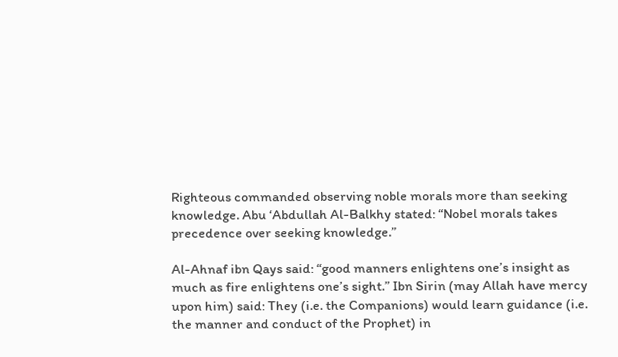Righteous commanded observing noble morals more than seeking knowledge. Abu ‘Abdullah Al-Balkhy stated: “Nobel morals takes precedence over seeking knowledge.”

Al-Ahnaf ibn Qays said: “good manners enlightens one’s insight as much as fire enlightens one’s sight.” Ibn Sirin (may Allah have mercy upon him) said: They (i.e. the Companions) would learn guidance (i.e. the manner and conduct of the Prophet) in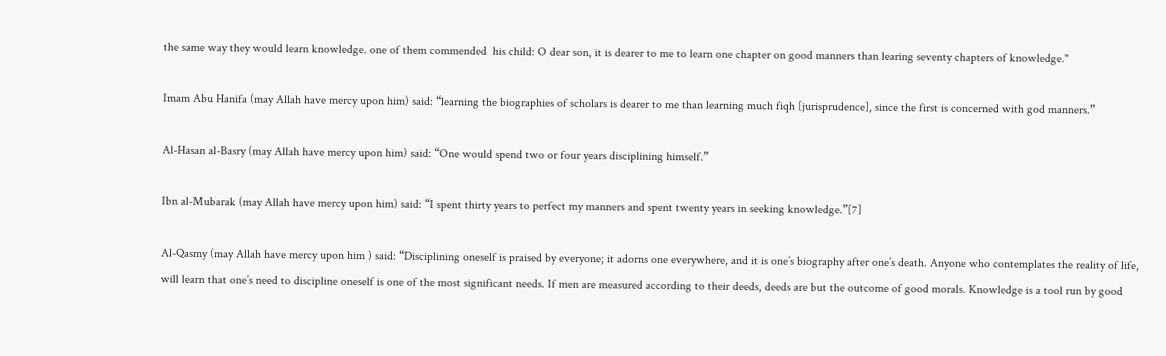the same way they would learn knowledge. one of them commended  his child: O dear son, it is dearer to me to learn one chapter on good manners than learing seventy chapters of knowledge."

Imam Abu Hanifa (may Allah have mercy upon him) said: “learning the biographies of scholars is dearer to me than learning much fiqh [jurisprudence], since the first is concerned with god manners.”

Al-Hasan al-Basry (may Allah have mercy upon him) said: “One would spend two or four years disciplining himself.”

Ibn al-Mubarak (may Allah have mercy upon him) said: “I spent thirty years to perfect my manners and spent twenty years in seeking knowledge.”[7]

Al-Qasmy (may Allah have mercy upon him ) said: “Disciplining oneself is praised by everyone; it adorns one everywhere, and it is one’s biography after one’s death. Anyone who contemplates the reality of life, will learn that one’s need to discipline oneself is one of the most significant needs. If men are measured according to their deeds, deeds are but the outcome of good morals. Knowledge is a tool run by good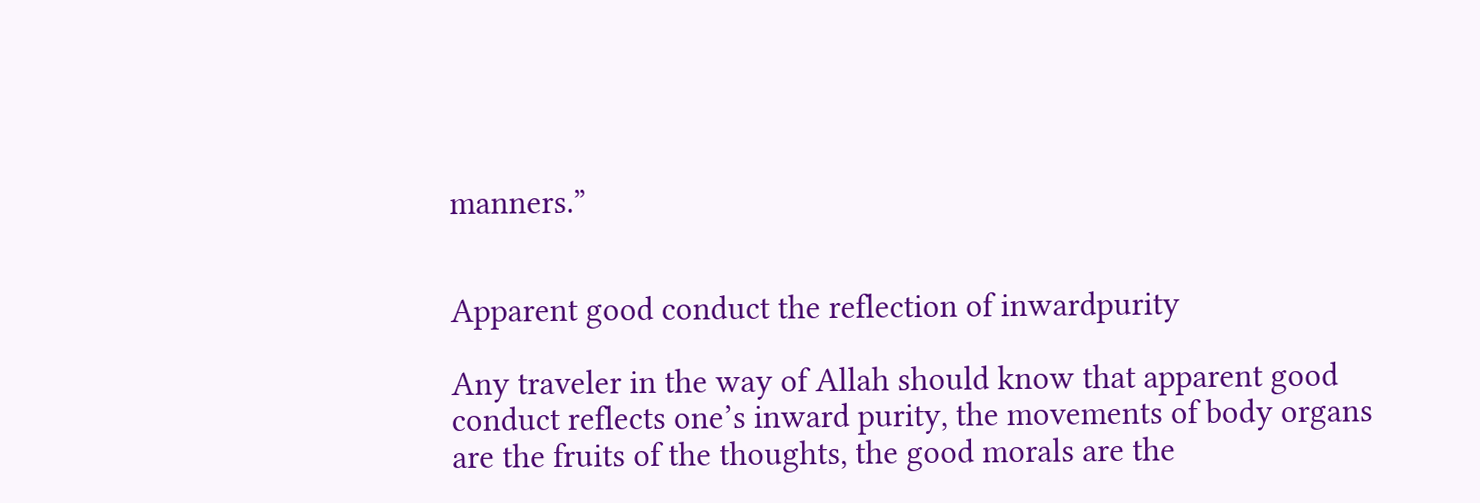manners.”


Apparent good conduct the reflection of inwardpurity

Any traveler in the way of Allah should know that apparent good conduct reflects one’s inward purity, the movements of body organs are the fruits of the thoughts, the good morals are the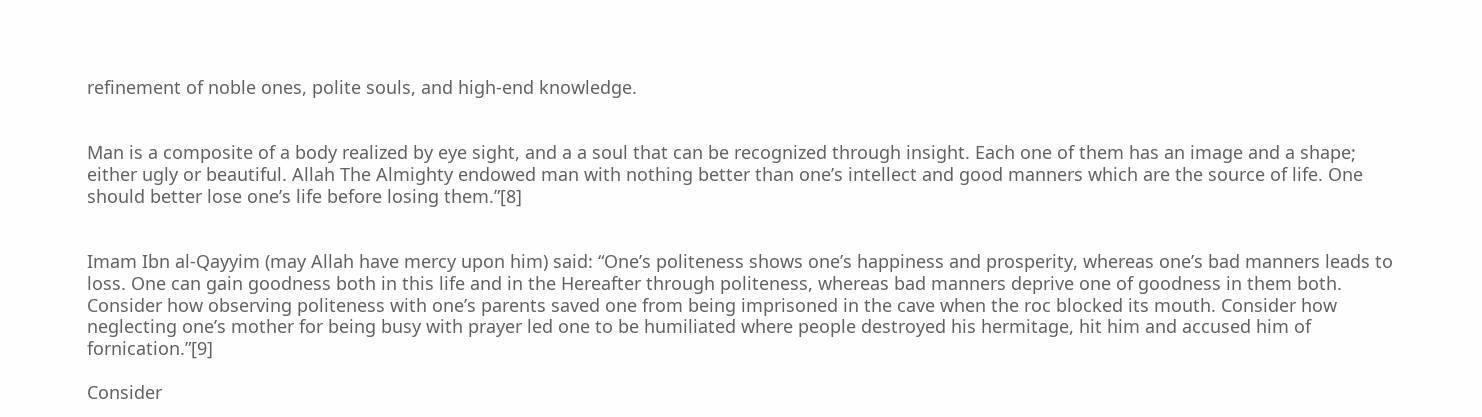refinement of noble ones, polite souls, and high-end knowledge.


Man is a composite of a body realized by eye sight, and a a soul that can be recognized through insight. Each one of them has an image and a shape; either ugly or beautiful. Allah The Almighty endowed man with nothing better than one’s intellect and good manners which are the source of life. One should better lose one’s life before losing them.”[8]


Imam Ibn al-Qayyim (may Allah have mercy upon him) said: “One’s politeness shows one’s happiness and prosperity, whereas one’s bad manners leads to loss. One can gain goodness both in this life and in the Hereafter through politeness, whereas bad manners deprive one of goodness in them both. Consider how observing politeness with one’s parents saved one from being imprisoned in the cave when the roc blocked its mouth. Consider how neglecting one’s mother for being busy with prayer led one to be humiliated where people destroyed his hermitage, hit him and accused him of fornication.”[9]

Consider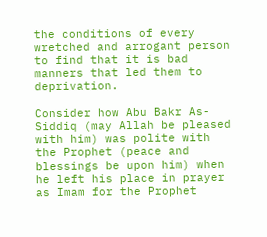the conditions of every wretched and arrogant person to find that it is bad manners that led them to deprivation.

Consider how Abu Bakr As-Siddiq (may Allah be pleased with him) was polite with the Prophet (peace and blessings be upon him) when he left his place in prayer as Imam for the Prophet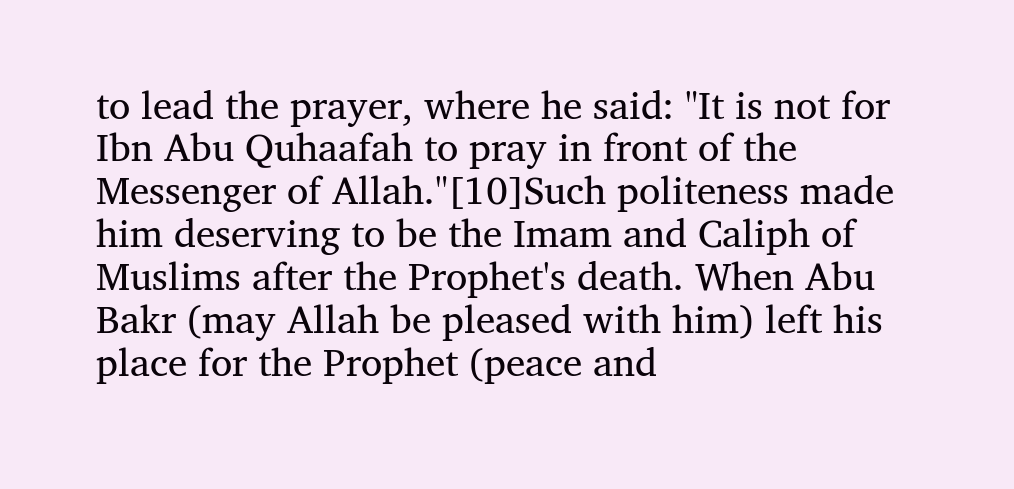to lead the prayer, where he said: "It is not for Ibn Abu Quhaafah to pray in front of the Messenger of Allah."[10]Such politeness made him deserving to be the Imam and Caliph of Muslims after the Prophet's death. When Abu Bakr (may Allah be pleased with him) left his place for the Prophet (peace and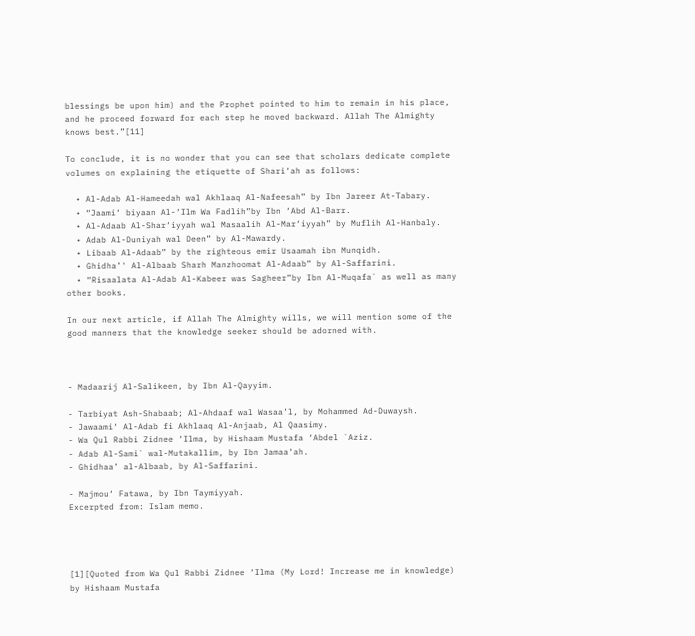blessings be upon him) and the Prophet pointed to him to remain in his place, and he proceed forward for each step he moved backward. Allah The Almighty knows best.”[11]

To conclude, it is no wonder that you can see that scholars dedicate complete volumes on explaining the etiquette of Shari‘ah as follows:

  • Al-Adab Al-Hameedah wal Akhlaaq Al-Nafeesah” by Ibn Jareer At-Tabary.
  • “Jaami‘ biyaan Al-‘Ilm Wa Fadlih”by Ibn ‘Abd Al-Barr.
  • Al-Adaab Al-Shar‘iyyah wal Masaalih Al-Mar‘iyyah” by Muflih Al-Hanbaly.
  • Adab Al-Duniyah wal Deen” by Al-Mawardy.
  • Libaab Al-Adaab” by the righteous emir Usaamah ibn Munqidh.
  • Ghidha’' Al-Albaab Sharh Manzhoomat Al-Adaab” by Al-Saffarini.
  • “Risaalata Al-Adab Al-Kabeer was Sagheer”by Ibn Al-Muqafa` as well as many other books.

In our next article, if Allah The Almighty wills, we will mention some of the good manners that the knowledge seeker should be adorned with.



- Madaarij Al-Salikeen, by Ibn Al-Qayyim.

- Tarbiyat Ash-Shabaab; Al-Ahdaaf wal Wasaa’l, by Mohammed Ad-Duwaysh.
- Jawaami‘ Al-Adab fi Akhlaaq Al-Anjaab, Al Qaasimy.
- Wa Qul Rabbi Zidnee ‘Ilma, by Hishaam Mustafa ‘Abdel `Aziz.
- Adab Al-Sami` wal-Mutakallim, by Ibn Jamaa‘ah.
- Ghidhaa’ al-Albaab, by Al-Saffarini.

- Majmou‘ Fatawa, by Ibn Taymiyyah.
Excerpted from: Islam memo.




[1][Quoted from Wa Qul Rabbi Zidnee ‘Ilma (My Lord! Increase me in knowledge) by Hishaam Mustafa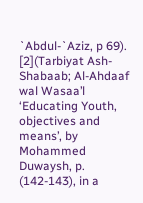`Abdul-`Aziz, p 69).
[2](Tarbiyat Ash-Shabaab; Al-Ahdaaf wal Wasaa’l ‘Educating Youth, objectives and means’, by Mohammed Duwaysh, p. (142-143), in a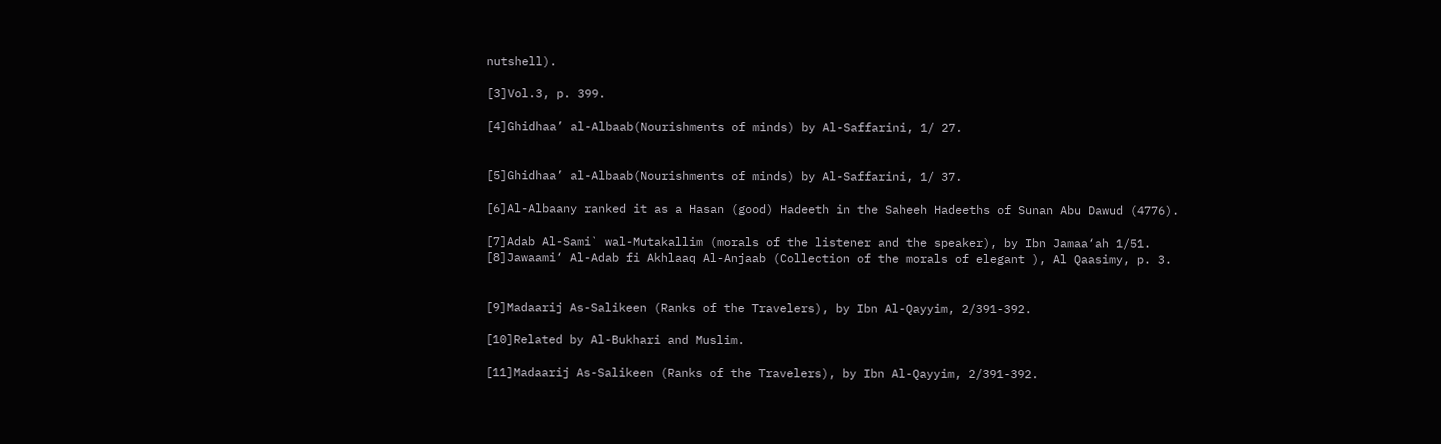nutshell).

[3]Vol.3, p. 399.

[4]Ghidhaa’ al-Albaab(Nourishments of minds) by Al-Saffarini, 1/ 27.


[5]Ghidhaa’ al-Albaab(Nourishments of minds) by Al-Saffarini, 1/ 37.

[6]Al-Albaany ranked it as a Hasan (good) Hadeeth in the Saheeh Hadeeths of Sunan Abu Dawud (4776).

[7]Adab Al-Sami` wal-Mutakallim (morals of the listener and the speaker), by Ibn Jamaa‘ah 1/51.
[8]Jawaami‘ Al-Adab fi Akhlaaq Al-Anjaab (Collection of the morals of elegant ), Al Qaasimy, p. 3.


[9]Madaarij As-Salikeen (Ranks of the Travelers), by Ibn Al-Qayyim, 2/391-392.

[10]Related by Al-Bukhari and Muslim.

[11]Madaarij As-Salikeen (Ranks of the Travelers), by Ibn Al-Qayyim, 2/391-392.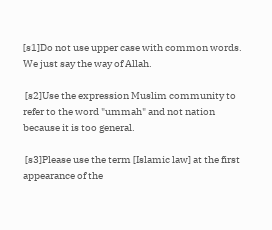[s1]Do not use upper case with common words.  We just say the way of Allah.

 [s2]Use the expression Muslim community to refer to the word "ummah" and not nation because it is too general.

 [s3]Please use the term [Islamic law] at the first appearance of the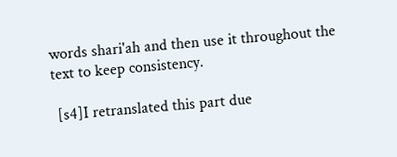words shari'ah and then use it throughout the text to keep consistency.

 [s4]I retranslated this part due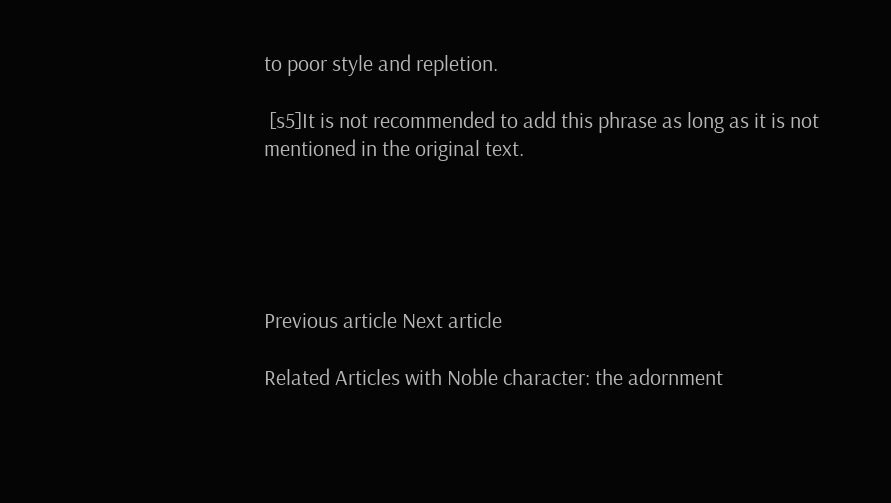to poor style and repletion.

 [s5]It is not recommended to add this phrase as long as it is not mentioned in the original text.





Previous article Next article

Related Articles with Noble character: the adornment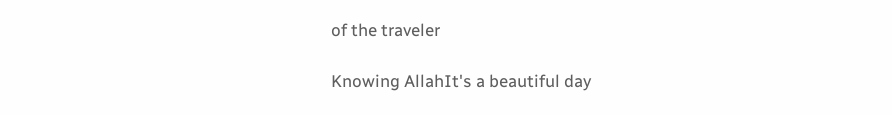of the traveler

Knowing AllahIt's a beautiful day